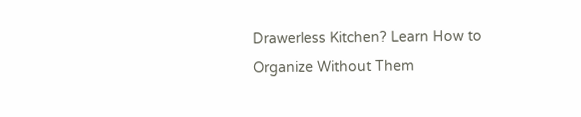Drawerless Kitchen? Learn How to Organize Without Them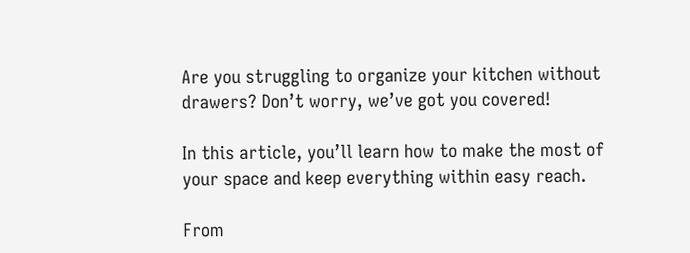Are you struggling to organize your kitchen without drawers? Don’t worry, we’ve got you covered!

In this article, you’ll learn how to make the most of your space and keep everything within easy reach.

From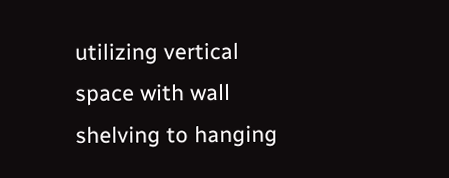utilizing vertical space with wall shelving to hanging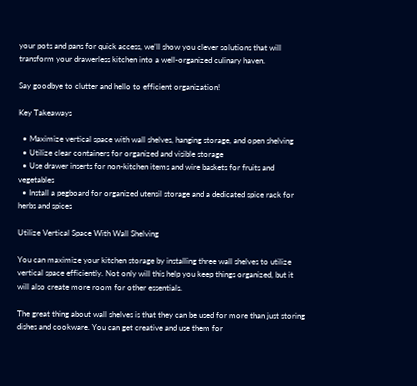your pots and pans for quick access, we’ll show you clever solutions that will transform your drawerless kitchen into a well-organized culinary haven.

Say goodbye to clutter and hello to efficient organization!

Key Takeaways

  • Maximize vertical space with wall shelves, hanging storage, and open shelving
  • Utilize clear containers for organized and visible storage
  • Use drawer inserts for non-kitchen items and wire baskets for fruits and vegetables
  • Install a pegboard for organized utensil storage and a dedicated spice rack for herbs and spices

Utilize Vertical Space With Wall Shelving

You can maximize your kitchen storage by installing three wall shelves to utilize vertical space efficiently. Not only will this help you keep things organized, but it will also create more room for other essentials.

The great thing about wall shelves is that they can be used for more than just storing dishes and cookware. You can get creative and use them for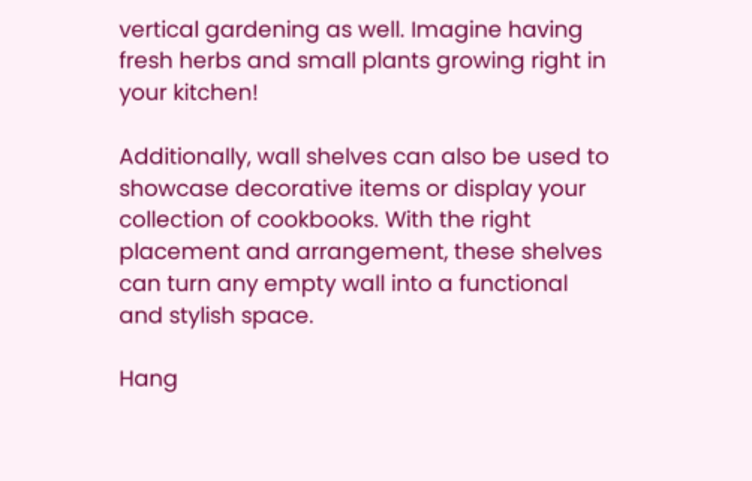vertical gardening as well. Imagine having fresh herbs and small plants growing right in your kitchen!

Additionally, wall shelves can also be used to showcase decorative items or display your collection of cookbooks. With the right placement and arrangement, these shelves can turn any empty wall into a functional and stylish space.

Hang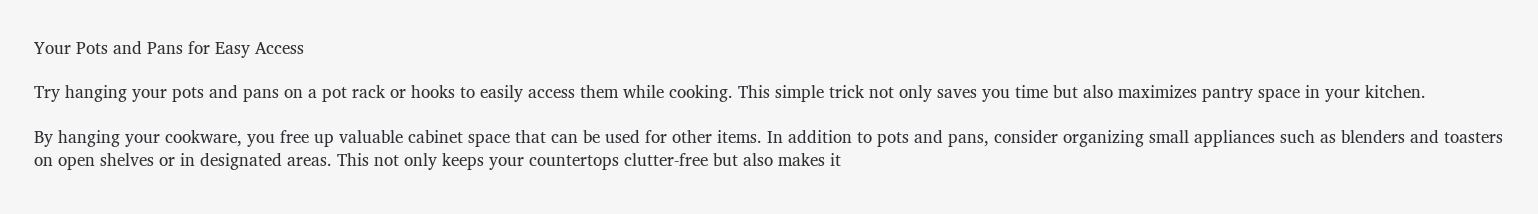Your Pots and Pans for Easy Access

Try hanging your pots and pans on a pot rack or hooks to easily access them while cooking. This simple trick not only saves you time but also maximizes pantry space in your kitchen.

By hanging your cookware, you free up valuable cabinet space that can be used for other items. In addition to pots and pans, consider organizing small appliances such as blenders and toasters on open shelves or in designated areas. This not only keeps your countertops clutter-free but also makes it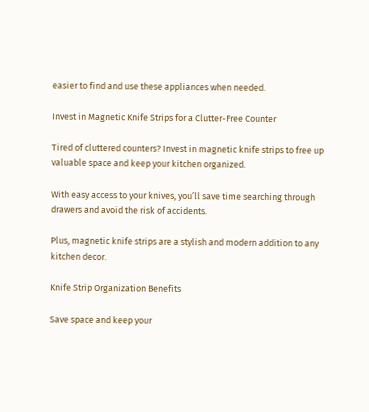easier to find and use these appliances when needed.

Invest in Magnetic Knife Strips for a Clutter-Free Counter

Tired of cluttered counters? Invest in magnetic knife strips to free up valuable space and keep your kitchen organized.

With easy access to your knives, you’ll save time searching through drawers and avoid the risk of accidents.

Plus, magnetic knife strips are a stylish and modern addition to any kitchen decor.

Knife Strip Organization Benefits

Save space and keep your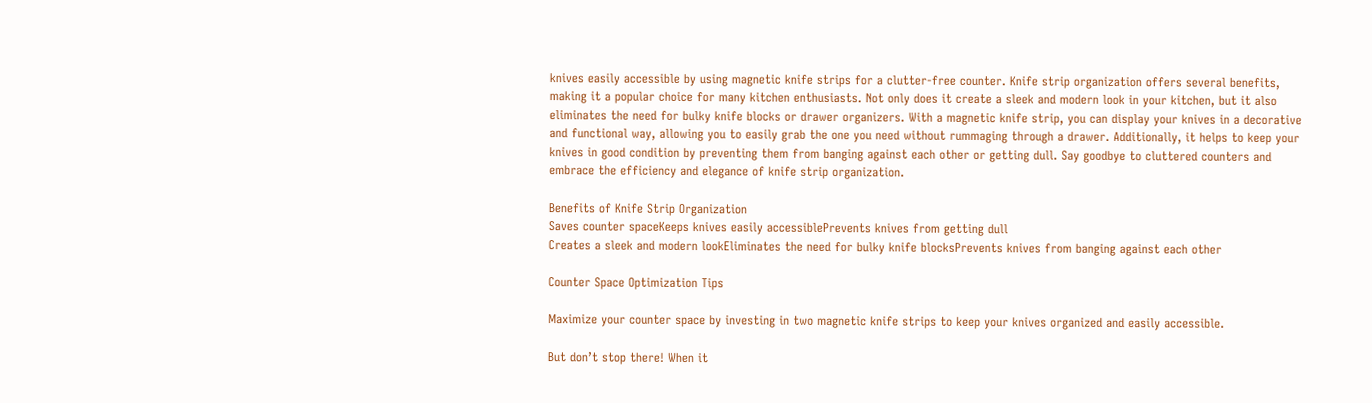knives easily accessible by using magnetic knife strips for a clutter-free counter. Knife strip organization offers several benefits, making it a popular choice for many kitchen enthusiasts. Not only does it create a sleek and modern look in your kitchen, but it also eliminates the need for bulky knife blocks or drawer organizers. With a magnetic knife strip, you can display your knives in a decorative and functional way, allowing you to easily grab the one you need without rummaging through a drawer. Additionally, it helps to keep your knives in good condition by preventing them from banging against each other or getting dull. Say goodbye to cluttered counters and embrace the efficiency and elegance of knife strip organization.

Benefits of Knife Strip Organization
Saves counter spaceKeeps knives easily accessiblePrevents knives from getting dull
Creates a sleek and modern lookEliminates the need for bulky knife blocksPrevents knives from banging against each other

Counter Space Optimization Tips

Maximize your counter space by investing in two magnetic knife strips to keep your knives organized and easily accessible.

But don’t stop there! When it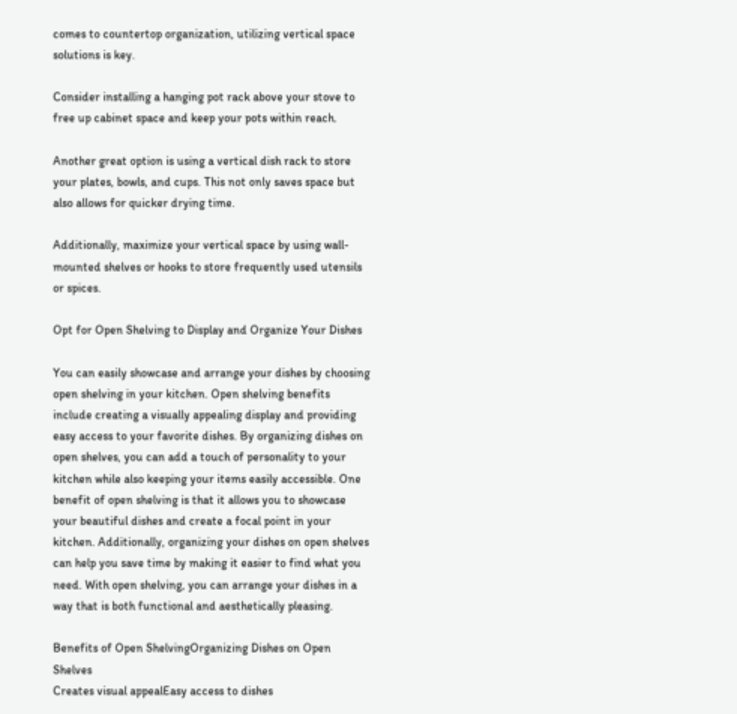comes to countertop organization, utilizing vertical space solutions is key.

Consider installing a hanging pot rack above your stove to free up cabinet space and keep your pots within reach.

Another great option is using a vertical dish rack to store your plates, bowls, and cups. This not only saves space but also allows for quicker drying time.

Additionally, maximize your vertical space by using wall-mounted shelves or hooks to store frequently used utensils or spices.

Opt for Open Shelving to Display and Organize Your Dishes

You can easily showcase and arrange your dishes by choosing open shelving in your kitchen. Open shelving benefits include creating a visually appealing display and providing easy access to your favorite dishes. By organizing dishes on open shelves, you can add a touch of personality to your kitchen while also keeping your items easily accessible. One benefit of open shelving is that it allows you to showcase your beautiful dishes and create a focal point in your kitchen. Additionally, organizing your dishes on open shelves can help you save time by making it easier to find what you need. With open shelving, you can arrange your dishes in a way that is both functional and aesthetically pleasing.

Benefits of Open ShelvingOrganizing Dishes on Open Shelves
Creates visual appealEasy access to dishes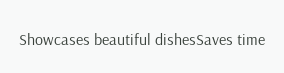Showcases beautiful dishesSaves time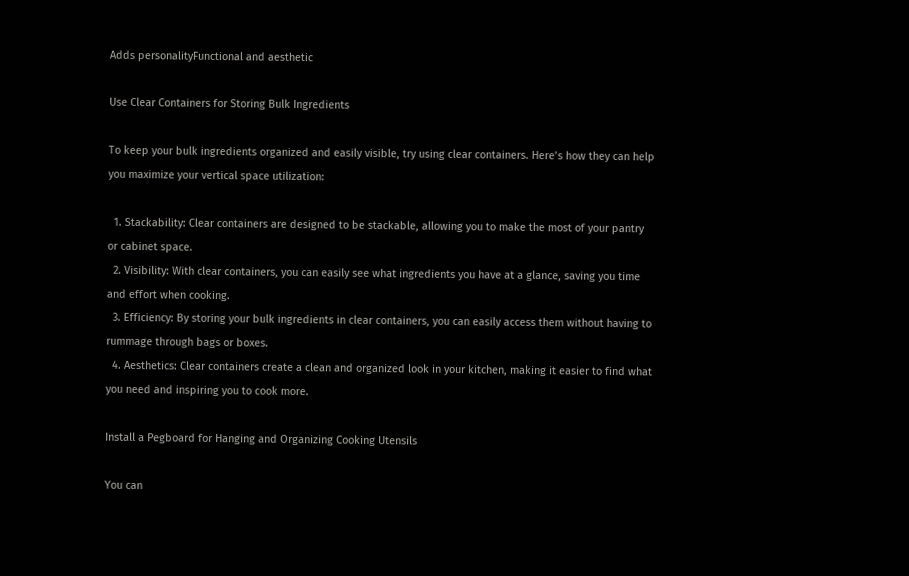Adds personalityFunctional and aesthetic

Use Clear Containers for Storing Bulk Ingredients

To keep your bulk ingredients organized and easily visible, try using clear containers. Here’s how they can help you maximize your vertical space utilization:

  1. Stackability: Clear containers are designed to be stackable, allowing you to make the most of your pantry or cabinet space.
  2. Visibility: With clear containers, you can easily see what ingredients you have at a glance, saving you time and effort when cooking.
  3. Efficiency: By storing your bulk ingredients in clear containers, you can easily access them without having to rummage through bags or boxes.
  4. Aesthetics: Clear containers create a clean and organized look in your kitchen, making it easier to find what you need and inspiring you to cook more.

Install a Pegboard for Hanging and Organizing Cooking Utensils

You can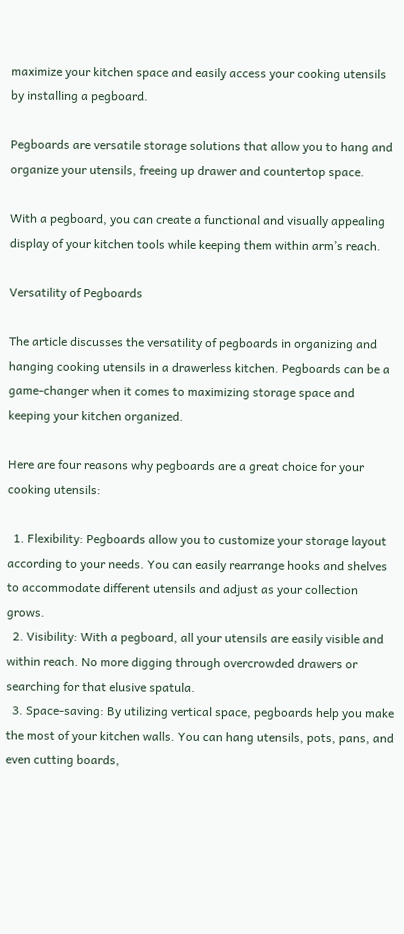maximize your kitchen space and easily access your cooking utensils by installing a pegboard.

Pegboards are versatile storage solutions that allow you to hang and organize your utensils, freeing up drawer and countertop space.

With a pegboard, you can create a functional and visually appealing display of your kitchen tools while keeping them within arm’s reach.

Versatility of Pegboards

The article discusses the versatility of pegboards in organizing and hanging cooking utensils in a drawerless kitchen. Pegboards can be a game-changer when it comes to maximizing storage space and keeping your kitchen organized.

Here are four reasons why pegboards are a great choice for your cooking utensils:

  1. Flexibility: Pegboards allow you to customize your storage layout according to your needs. You can easily rearrange hooks and shelves to accommodate different utensils and adjust as your collection grows.
  2. Visibility: With a pegboard, all your utensils are easily visible and within reach. No more digging through overcrowded drawers or searching for that elusive spatula.
  3. Space-saving: By utilizing vertical space, pegboards help you make the most of your kitchen walls. You can hang utensils, pots, pans, and even cutting boards,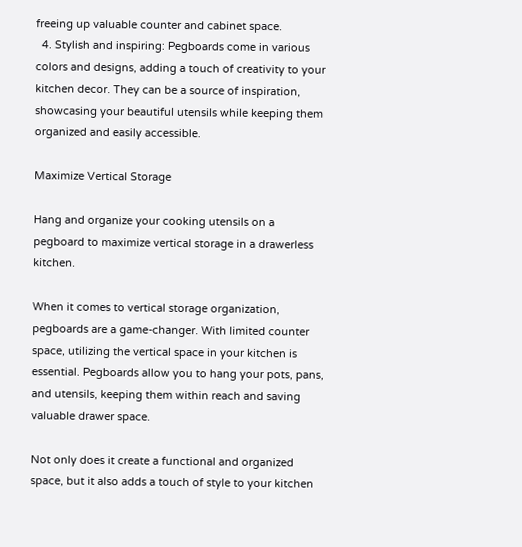freeing up valuable counter and cabinet space.
  4. Stylish and inspiring: Pegboards come in various colors and designs, adding a touch of creativity to your kitchen decor. They can be a source of inspiration, showcasing your beautiful utensils while keeping them organized and easily accessible.

Maximize Vertical Storage

Hang and organize your cooking utensils on a pegboard to maximize vertical storage in a drawerless kitchen.

When it comes to vertical storage organization, pegboards are a game-changer. With limited counter space, utilizing the vertical space in your kitchen is essential. Pegboards allow you to hang your pots, pans, and utensils, keeping them within reach and saving valuable drawer space.

Not only does it create a functional and organized space, but it also adds a touch of style to your kitchen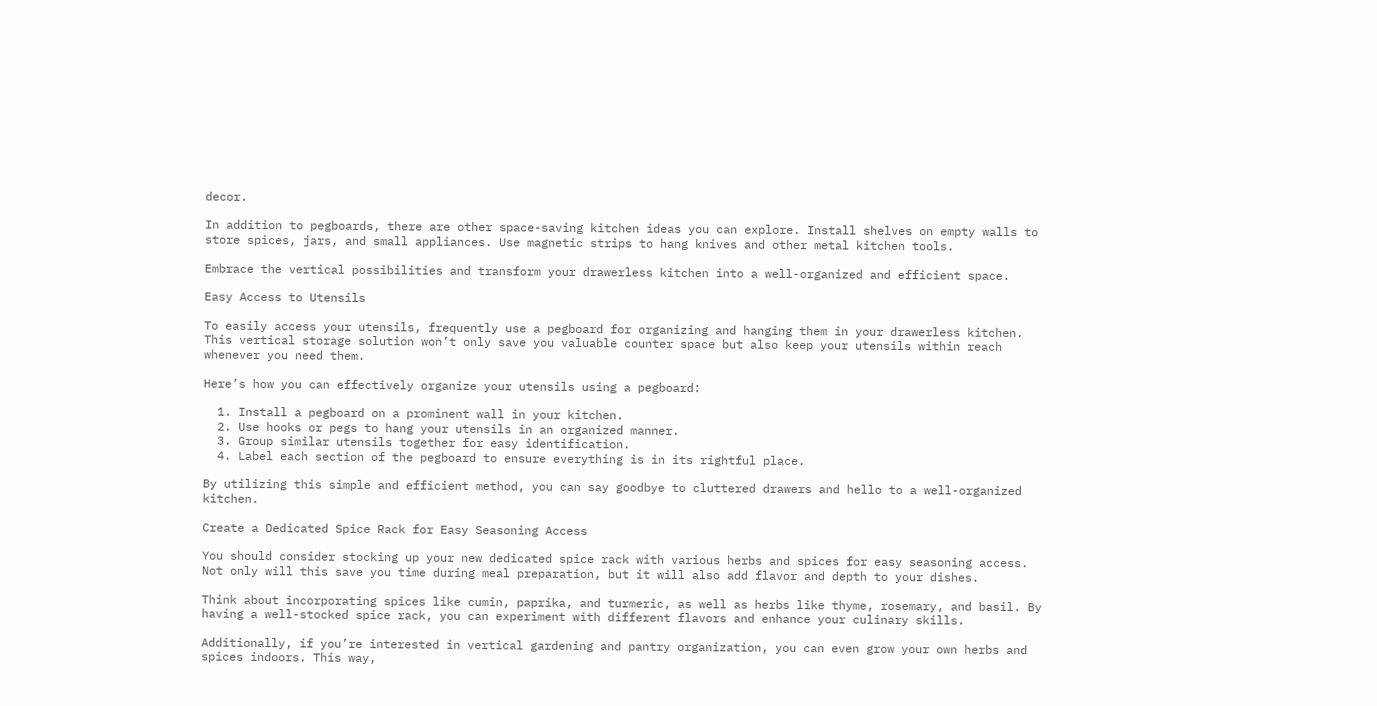decor.

In addition to pegboards, there are other space-saving kitchen ideas you can explore. Install shelves on empty walls to store spices, jars, and small appliances. Use magnetic strips to hang knives and other metal kitchen tools.

Embrace the vertical possibilities and transform your drawerless kitchen into a well-organized and efficient space.

Easy Access to Utensils

To easily access your utensils, frequently use a pegboard for organizing and hanging them in your drawerless kitchen. This vertical storage solution won’t only save you valuable counter space but also keep your utensils within reach whenever you need them.

Here’s how you can effectively organize your utensils using a pegboard:

  1. Install a pegboard on a prominent wall in your kitchen.
  2. Use hooks or pegs to hang your utensils in an organized manner.
  3. Group similar utensils together for easy identification.
  4. Label each section of the pegboard to ensure everything is in its rightful place.

By utilizing this simple and efficient method, you can say goodbye to cluttered drawers and hello to a well-organized kitchen.

Create a Dedicated Spice Rack for Easy Seasoning Access

You should consider stocking up your new dedicated spice rack with various herbs and spices for easy seasoning access. Not only will this save you time during meal preparation, but it will also add flavor and depth to your dishes.

Think about incorporating spices like cumin, paprika, and turmeric, as well as herbs like thyme, rosemary, and basil. By having a well-stocked spice rack, you can experiment with different flavors and enhance your culinary skills.

Additionally, if you’re interested in vertical gardening and pantry organization, you can even grow your own herbs and spices indoors. This way,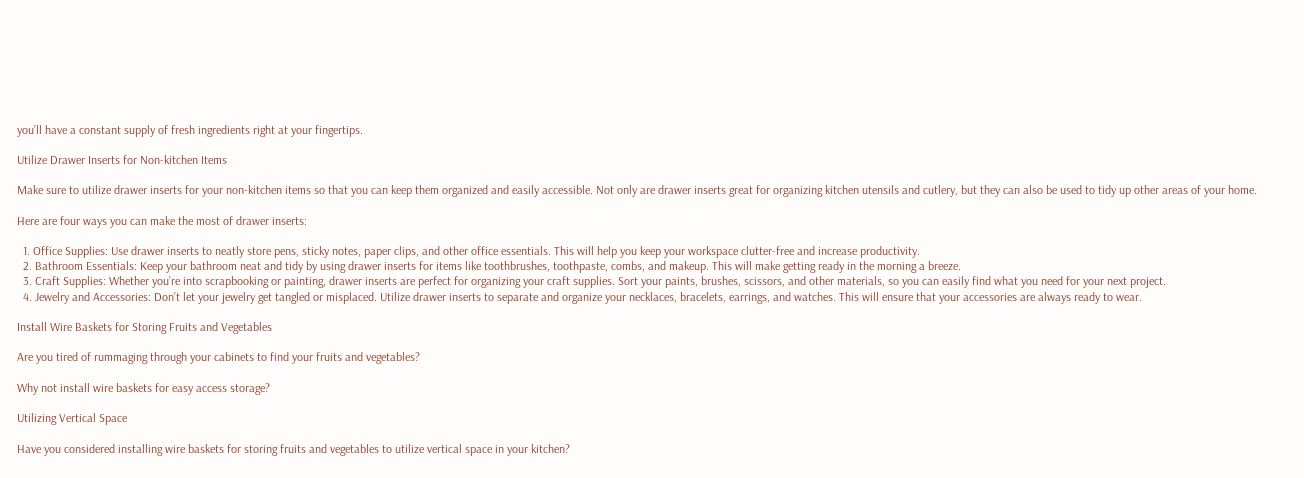you’ll have a constant supply of fresh ingredients right at your fingertips.

Utilize Drawer Inserts for Non-kitchen Items

Make sure to utilize drawer inserts for your non-kitchen items so that you can keep them organized and easily accessible. Not only are drawer inserts great for organizing kitchen utensils and cutlery, but they can also be used to tidy up other areas of your home.

Here are four ways you can make the most of drawer inserts:

  1. Office Supplies: Use drawer inserts to neatly store pens, sticky notes, paper clips, and other office essentials. This will help you keep your workspace clutter-free and increase productivity.
  2. Bathroom Essentials: Keep your bathroom neat and tidy by using drawer inserts for items like toothbrushes, toothpaste, combs, and makeup. This will make getting ready in the morning a breeze.
  3. Craft Supplies: Whether you’re into scrapbooking or painting, drawer inserts are perfect for organizing your craft supplies. Sort your paints, brushes, scissors, and other materials, so you can easily find what you need for your next project.
  4. Jewelry and Accessories: Don’t let your jewelry get tangled or misplaced. Utilize drawer inserts to separate and organize your necklaces, bracelets, earrings, and watches. This will ensure that your accessories are always ready to wear.

Install Wire Baskets for Storing Fruits and Vegetables

Are you tired of rummaging through your cabinets to find your fruits and vegetables?

Why not install wire baskets for easy access storage?

Utilizing Vertical Space

Have you considered installing wire baskets for storing fruits and vegetables to utilize vertical space in your kitchen?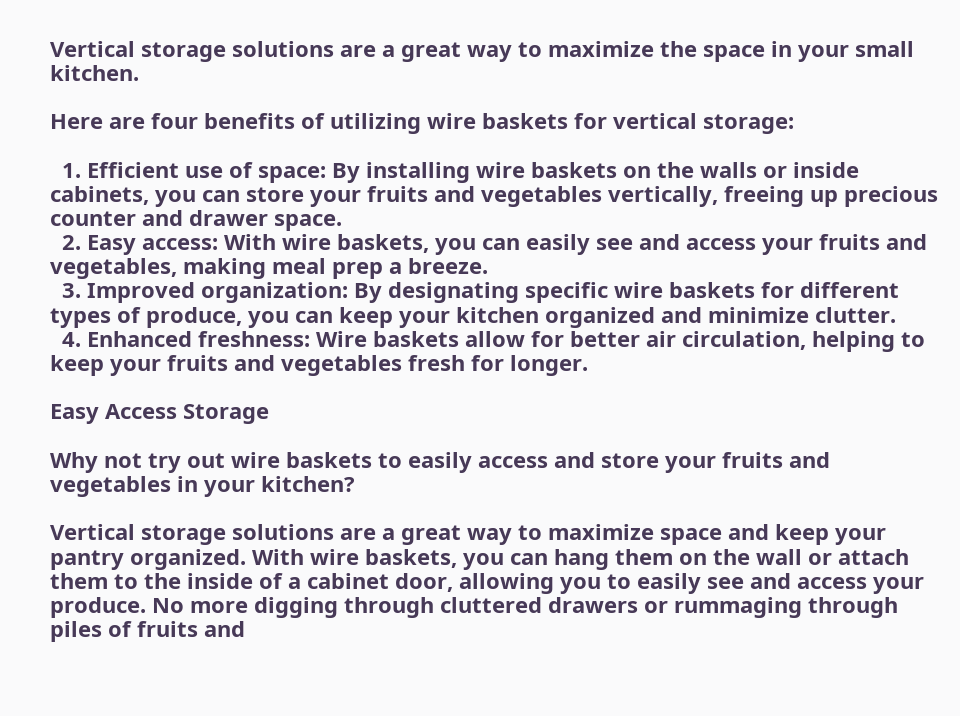Vertical storage solutions are a great way to maximize the space in your small kitchen.

Here are four benefits of utilizing wire baskets for vertical storage:

  1. Efficient use of space: By installing wire baskets on the walls or inside cabinets, you can store your fruits and vegetables vertically, freeing up precious counter and drawer space.
  2. Easy access: With wire baskets, you can easily see and access your fruits and vegetables, making meal prep a breeze.
  3. Improved organization: By designating specific wire baskets for different types of produce, you can keep your kitchen organized and minimize clutter.
  4. Enhanced freshness: Wire baskets allow for better air circulation, helping to keep your fruits and vegetables fresh for longer.

Easy Access Storage

Why not try out wire baskets to easily access and store your fruits and vegetables in your kitchen?

Vertical storage solutions are a great way to maximize space and keep your pantry organized. With wire baskets, you can hang them on the wall or attach them to the inside of a cabinet door, allowing you to easily see and access your produce. No more digging through cluttered drawers or rummaging through piles of fruits and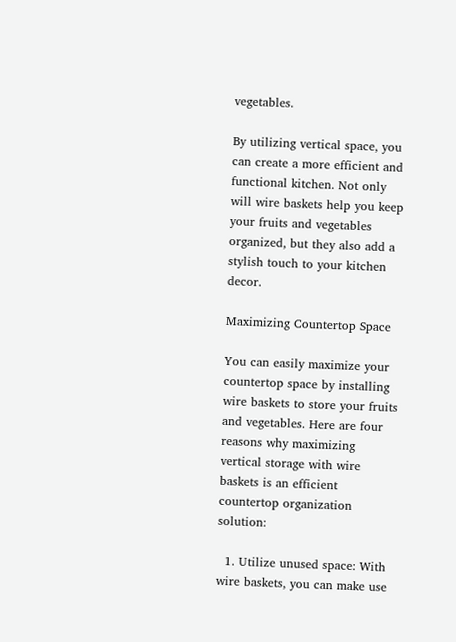vegetables.

By utilizing vertical space, you can create a more efficient and functional kitchen. Not only will wire baskets help you keep your fruits and vegetables organized, but they also add a stylish touch to your kitchen decor.

Maximizing Countertop Space

You can easily maximize your countertop space by installing wire baskets to store your fruits and vegetables. Here are four reasons why maximizing vertical storage with wire baskets is an efficient countertop organization solution:

  1. Utilize unused space: With wire baskets, you can make use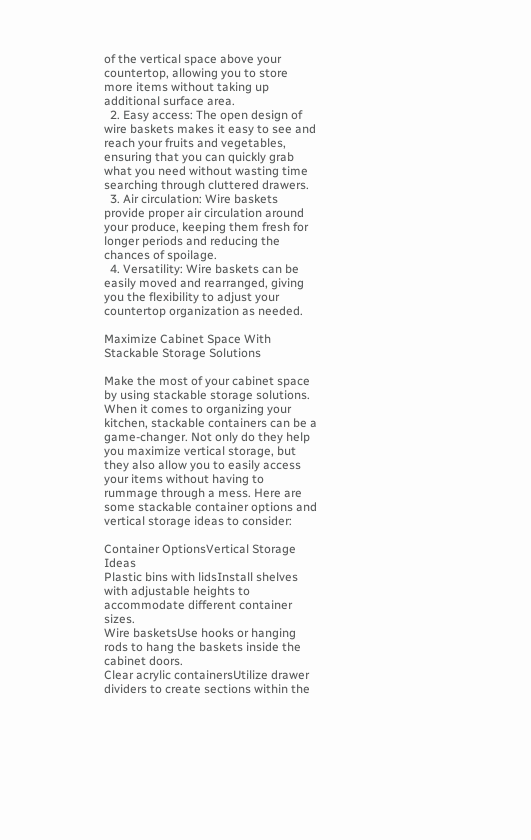of the vertical space above your countertop, allowing you to store more items without taking up additional surface area.
  2. Easy access: The open design of wire baskets makes it easy to see and reach your fruits and vegetables, ensuring that you can quickly grab what you need without wasting time searching through cluttered drawers.
  3. Air circulation: Wire baskets provide proper air circulation around your produce, keeping them fresh for longer periods and reducing the chances of spoilage.
  4. Versatility: Wire baskets can be easily moved and rearranged, giving you the flexibility to adjust your countertop organization as needed.

Maximize Cabinet Space With Stackable Storage Solutions

Make the most of your cabinet space by using stackable storage solutions. When it comes to organizing your kitchen, stackable containers can be a game-changer. Not only do they help you maximize vertical storage, but they also allow you to easily access your items without having to rummage through a mess. Here are some stackable container options and vertical storage ideas to consider:

Container OptionsVertical Storage Ideas
Plastic bins with lidsInstall shelves with adjustable heights to accommodate different container sizes.
Wire basketsUse hooks or hanging rods to hang the baskets inside the cabinet doors.
Clear acrylic containersUtilize drawer dividers to create sections within the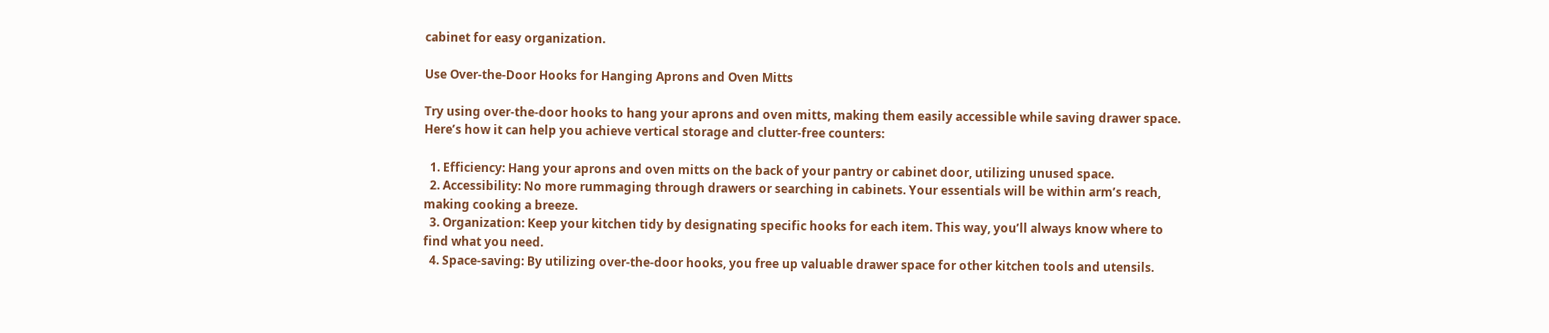cabinet for easy organization.

Use Over-the-Door Hooks for Hanging Aprons and Oven Mitts

Try using over-the-door hooks to hang your aprons and oven mitts, making them easily accessible while saving drawer space. Here’s how it can help you achieve vertical storage and clutter-free counters:

  1. Efficiency: Hang your aprons and oven mitts on the back of your pantry or cabinet door, utilizing unused space.
  2. Accessibility: No more rummaging through drawers or searching in cabinets. Your essentials will be within arm’s reach, making cooking a breeze.
  3. Organization: Keep your kitchen tidy by designating specific hooks for each item. This way, you’ll always know where to find what you need.
  4. Space-saving: By utilizing over-the-door hooks, you free up valuable drawer space for other kitchen tools and utensils.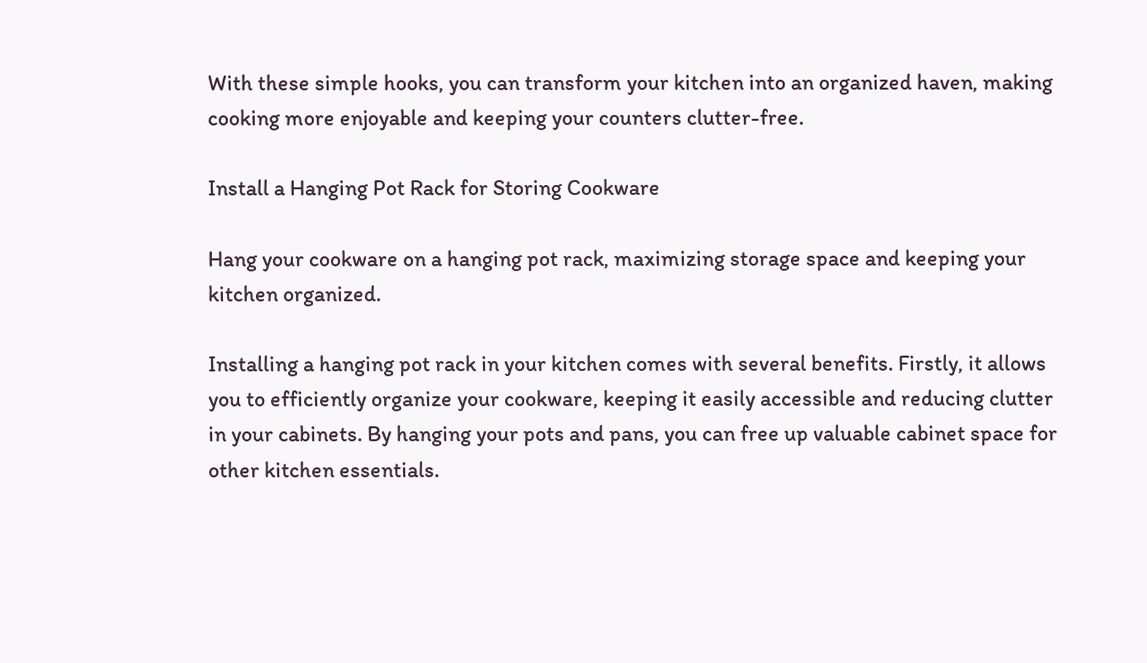With these simple hooks, you can transform your kitchen into an organized haven, making cooking more enjoyable and keeping your counters clutter-free.

Install a Hanging Pot Rack for Storing Cookware

Hang your cookware on a hanging pot rack, maximizing storage space and keeping your kitchen organized.

Installing a hanging pot rack in your kitchen comes with several benefits. Firstly, it allows you to efficiently organize your cookware, keeping it easily accessible and reducing clutter in your cabinets. By hanging your pots and pans, you can free up valuable cabinet space for other kitchen essentials.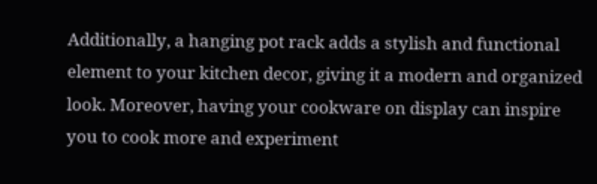Additionally, a hanging pot rack adds a stylish and functional element to your kitchen decor, giving it a modern and organized look. Moreover, having your cookware on display can inspire you to cook more and experiment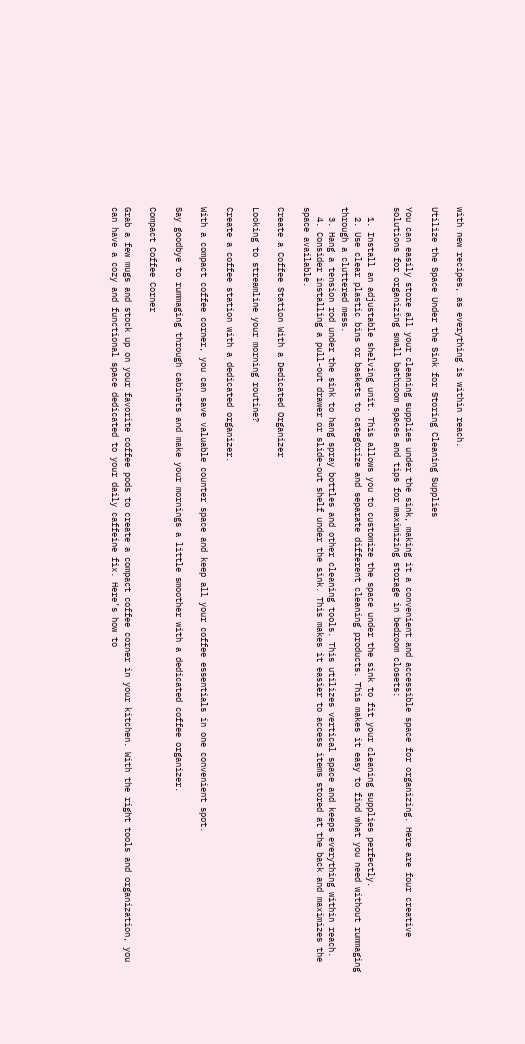with new recipes, as everything is within reach.

Utilize the Space Under the Sink for Storing Cleaning Supplies

You can easily store all your cleaning supplies under the sink, making it a convenient and accessible space for organizing. Here are four creative solutions for organizing small bathroom spaces and tips for maximizing storage in bedroom closets:

  1. Install an adjustable shelving unit. This allows you to customize the space under the sink to fit your cleaning supplies perfectly.
  2. Use clear plastic bins or baskets to categorize and separate different cleaning products. This makes it easy to find what you need without rummaging through a cluttered mess.
  3. Hang a tension rod under the sink to hang spray bottles and other cleaning tools. This utilizes vertical space and keeps everything within reach.
  4. Consider installing a pull-out drawer or slide-out shelf under the sink. This makes it easier to access items stored at the back and maximizes the space available.

Create a Coffee Station With a Dedicated Organizer

Looking to streamline your morning routine?

Create a coffee station with a dedicated organizer.

With a compact coffee corner, you can save valuable counter space and keep all your coffee essentials in one convenient spot.

Say goodbye to rummaging through cabinets and make your mornings a little smoother with a dedicated coffee organizer.

Compact Coffee Corner

Grab a few mugs and stock up on your favorite coffee pods to create a compact coffee corner in your kitchen. With the right tools and organization, you can have a cozy and functional space dedicated to your daily caffeine fix. Here’s how to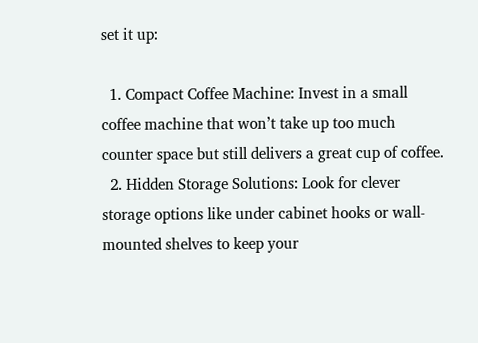set it up:

  1. Compact Coffee Machine: Invest in a small coffee machine that won’t take up too much counter space but still delivers a great cup of coffee.
  2. Hidden Storage Solutions: Look for clever storage options like under cabinet hooks or wall-mounted shelves to keep your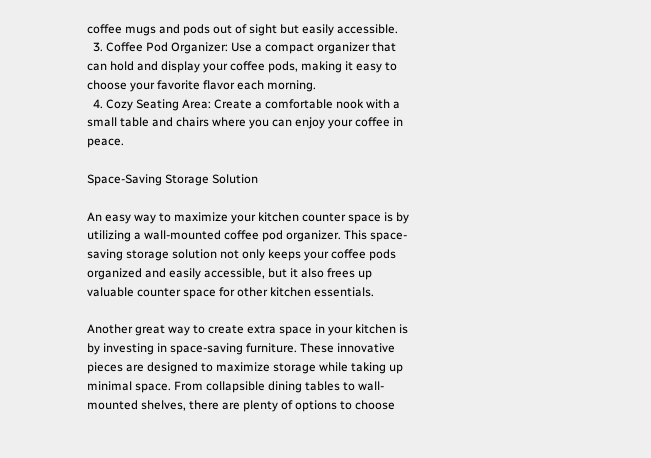coffee mugs and pods out of sight but easily accessible.
  3. Coffee Pod Organizer: Use a compact organizer that can hold and display your coffee pods, making it easy to choose your favorite flavor each morning.
  4. Cozy Seating Area: Create a comfortable nook with a small table and chairs where you can enjoy your coffee in peace.

Space-Saving Storage Solution

An easy way to maximize your kitchen counter space is by utilizing a wall-mounted coffee pod organizer. This space-saving storage solution not only keeps your coffee pods organized and easily accessible, but it also frees up valuable counter space for other kitchen essentials.

Another great way to create extra space in your kitchen is by investing in space-saving furniture. These innovative pieces are designed to maximize storage while taking up minimal space. From collapsible dining tables to wall-mounted shelves, there are plenty of options to choose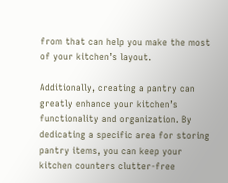from that can help you make the most of your kitchen’s layout.

Additionally, creating a pantry can greatly enhance your kitchen’s functionality and organization. By dedicating a specific area for storing pantry items, you can keep your kitchen counters clutter-free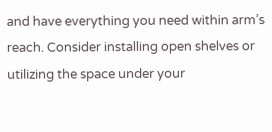and have everything you need within arm’s reach. Consider installing open shelves or utilizing the space under your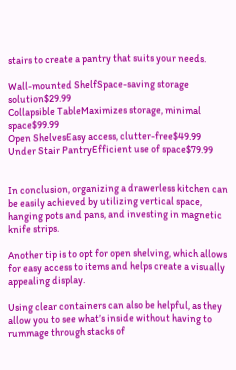stairs to create a pantry that suits your needs.

Wall-mounted ShelfSpace-saving storage solution$29.99
Collapsible TableMaximizes storage, minimal space$99.99
Open ShelvesEasy access, clutter-free$49.99
Under Stair PantryEfficient use of space$79.99


In conclusion, organizing a drawerless kitchen can be easily achieved by utilizing vertical space, hanging pots and pans, and investing in magnetic knife strips.

Another tip is to opt for open shelving, which allows for easy access to items and helps create a visually appealing display.

Using clear containers can also be helpful, as they allow you to see what’s inside without having to rummage through stacks of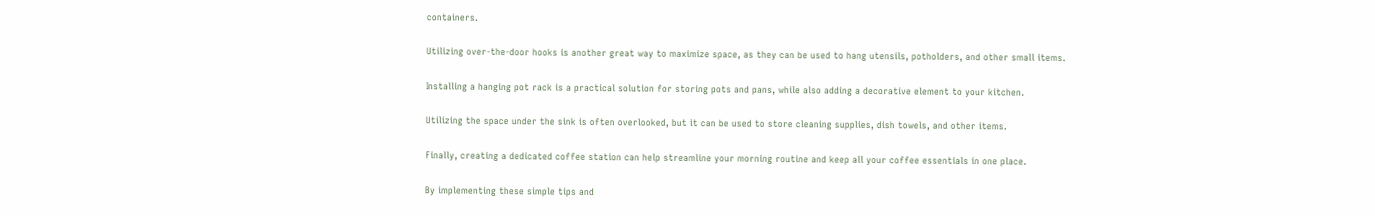containers.

Utilizing over-the-door hooks is another great way to maximize space, as they can be used to hang utensils, potholders, and other small items.

Installing a hanging pot rack is a practical solution for storing pots and pans, while also adding a decorative element to your kitchen.

Utilizing the space under the sink is often overlooked, but it can be used to store cleaning supplies, dish towels, and other items.

Finally, creating a dedicated coffee station can help streamline your morning routine and keep all your coffee essentials in one place.

By implementing these simple tips and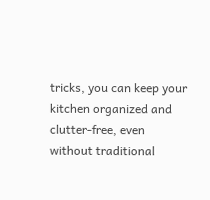tricks, you can keep your kitchen organized and clutter-free, even without traditional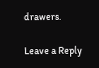drawers.

Leave a Reply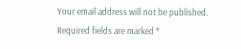Your email address will not be published. Required fields are marked *